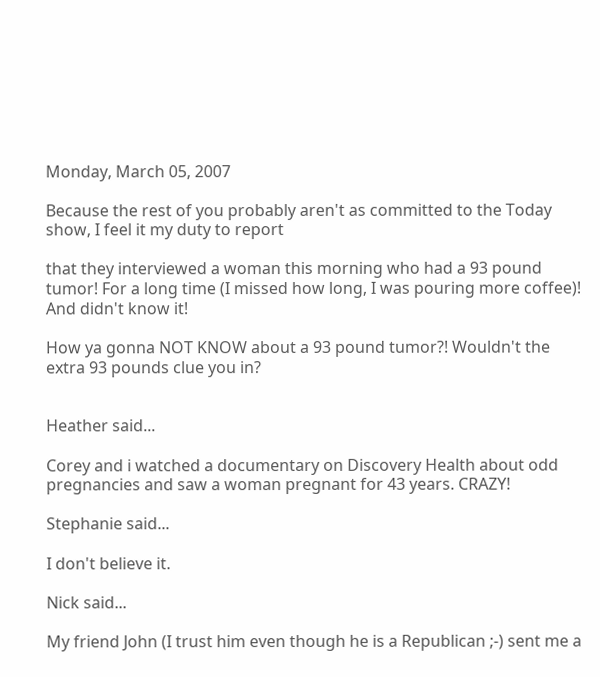Monday, March 05, 2007

Because the rest of you probably aren't as committed to the Today show, I feel it my duty to report

that they interviewed a woman this morning who had a 93 pound tumor! For a long time (I missed how long, I was pouring more coffee)! And didn't know it!

How ya gonna NOT KNOW about a 93 pound tumor?! Wouldn't the extra 93 pounds clue you in?


Heather said...

Corey and i watched a documentary on Discovery Health about odd pregnancies and saw a woman pregnant for 43 years. CRAZY!

Stephanie said...

I don't believe it.

Nick said...

My friend John (I trust him even though he is a Republican ;-) sent me a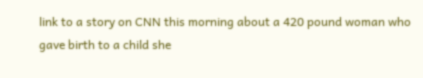link to a story on CNN this morning about a 420 pound woman who gave birth to a child she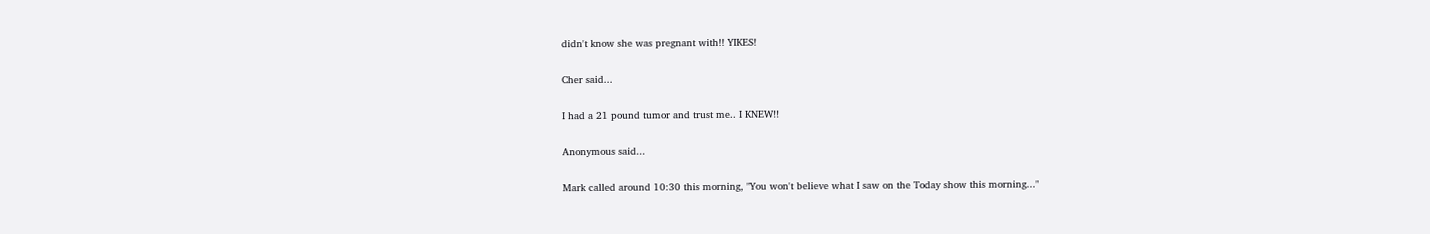didn't know she was pregnant with!! YIKES!

Cher said...

I had a 21 pound tumor and trust me.. I KNEW!!

Anonymous said...

Mark called around 10:30 this morning, "You won't believe what I saw on the Today show this morning..."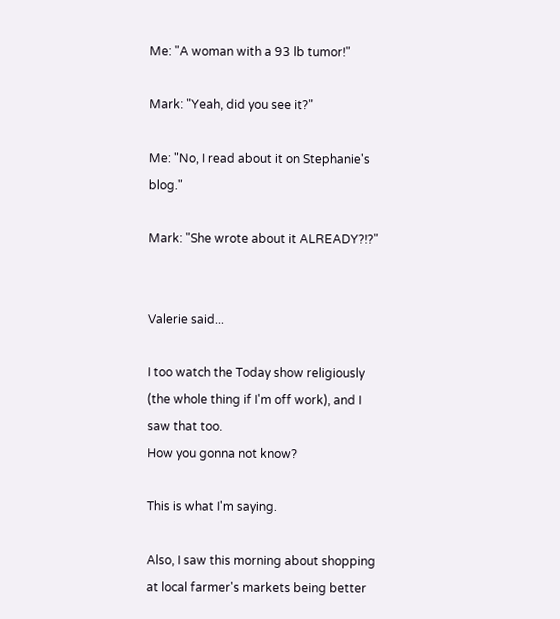Me: "A woman with a 93 lb tumor!"

Mark: "Yeah, did you see it?"

Me: "No, I read about it on Stephanie's blog."

Mark: "She wrote about it ALREADY?!?"


Valerie said...

I too watch the Today show religiously (the whole thing if I'm off work), and I saw that too.
How you gonna not know?

This is what I'm saying.

Also, I saw this morning about shopping at local farmer's markets being better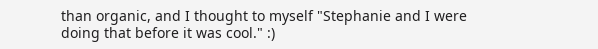than organic, and I thought to myself "Stephanie and I were doing that before it was cool." :)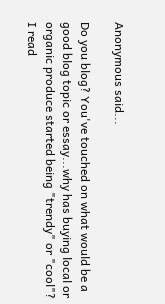Anonymous said...

Do you blog? You've touched on what would be a good blog topic or essay...why has buying local or organic produce started being "trendy" or "cool"?
I read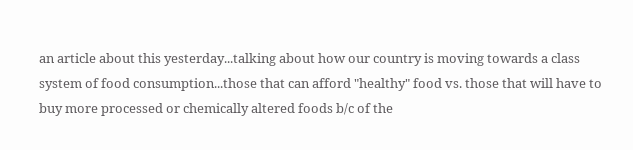an article about this yesterday...talking about how our country is moving towards a class system of food consumption...those that can afford "healthy" food vs. those that will have to buy more processed or chemically altered foods b/c of the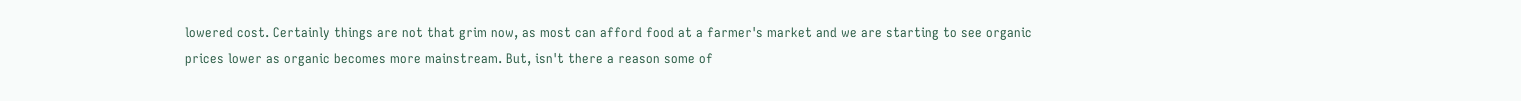lowered cost. Certainly things are not that grim now, as most can afford food at a farmer's market and we are starting to see organic prices lower as organic becomes more mainstream. But, isn't there a reason some of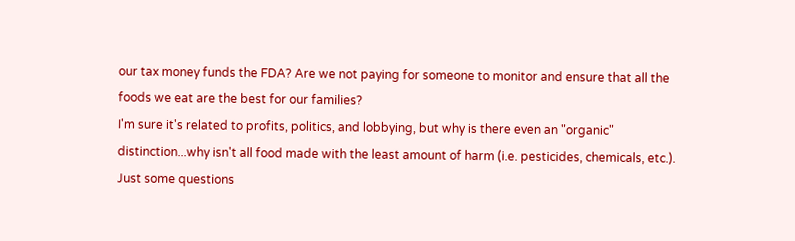our tax money funds the FDA? Are we not paying for someone to monitor and ensure that all the foods we eat are the best for our families?
I'm sure it's related to profits, politics, and lobbying, but why is there even an "organic" distinction...why isn't all food made with the least amount of harm (i.e. pesticides, chemicals, etc.).
Just some questions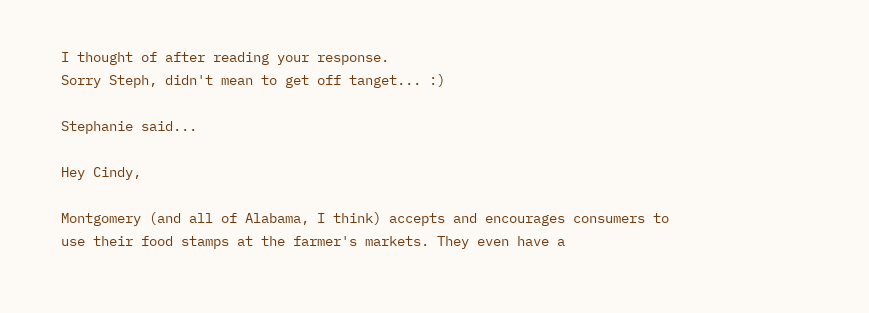I thought of after reading your response.
Sorry Steph, didn't mean to get off tanget... :)

Stephanie said...

Hey Cindy,

Montgomery (and all of Alabama, I think) accepts and encourages consumers to use their food stamps at the farmer's markets. They even have a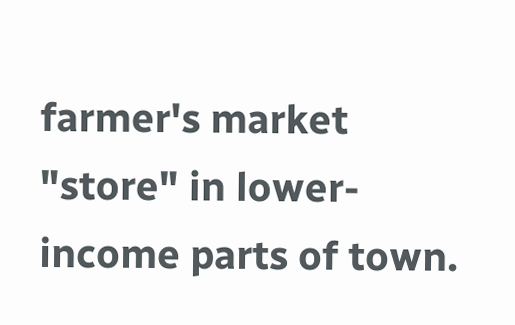farmer's market "store" in lower-income parts of town.